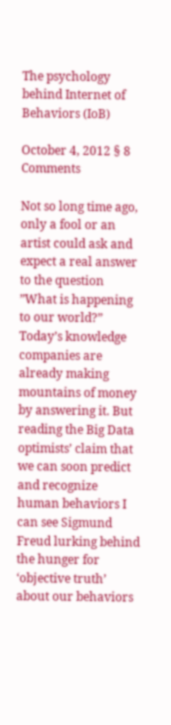The psychology behind Internet of Behaviors (IoB)

October 4, 2012 § 8 Comments

Not so long time ago, only a fool or an artist could ask and expect a real answer to the question ”What is happening to our world?” Today’s knowledge companies are already making mountains of money by answering it. But reading the Big Data optimists’ claim that we can soon predict and recognize human behaviors I can see Sigmund Freud lurking behind the hunger for ‘objective truth’ about our behaviors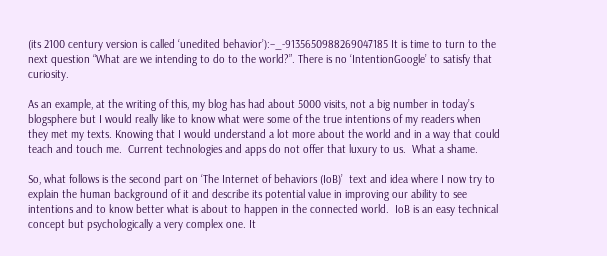(its 2100 century version is called ‘unedited behavior’):–_-9135650988269047185 It is time to turn to the next question “What are we intending to do to the world?”. There is no ‘IntentionGoogle’ to satisfy that curiosity.

As an example, at the writing of this, my blog has had about 5000 visits, not a big number in today’s blogsphere but I would really like to know what were some of the true intentions of my readers when they met my texts. Knowing that I would understand a lot more about the world and in a way that could teach and touch me.  Current technologies and apps do not offer that luxury to us.  What a shame.

So, what follows is the second part on ‘The Internet of behaviors (IoB)’  text and idea where I now try to explain the human background of it and describe its potential value in improving our ability to see intentions and to know better what is about to happen in the connected world.  IoB is an easy technical concept but psychologically a very complex one. It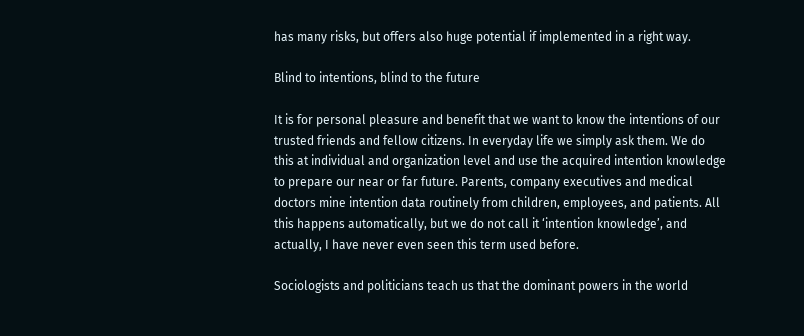has many risks, but offers also huge potential if implemented in a right way.

Blind to intentions, blind to the future

It is for personal pleasure and benefit that we want to know the intentions of our trusted friends and fellow citizens. In everyday life we simply ask them. We do this at individual and organization level and use the acquired intention knowledge to prepare our near or far future. Parents, company executives and medical doctors mine intention data routinely from children, employees, and patients. All this happens automatically, but we do not call it ‘intention knowledge’, and actually, I have never even seen this term used before.

Sociologists and politicians teach us that the dominant powers in the world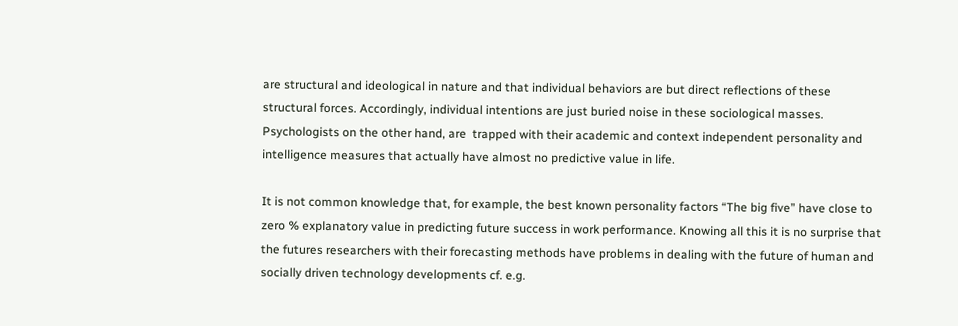are structural and ideological in nature and that individual behaviors are but direct reflections of these structural forces. Accordingly, individual intentions are just buried noise in these sociological masses. Psychologists on the other hand, are  trapped with their academic and context independent personality and intelligence measures that actually have almost no predictive value in life.

It is not common knowledge that, for example, the best known personality factors “The big five” have close to zero % explanatory value in predicting future success in work performance. Knowing all this it is no surprise that the futures researchers with their forecasting methods have problems in dealing with the future of human and socially driven technology developments cf. e.g.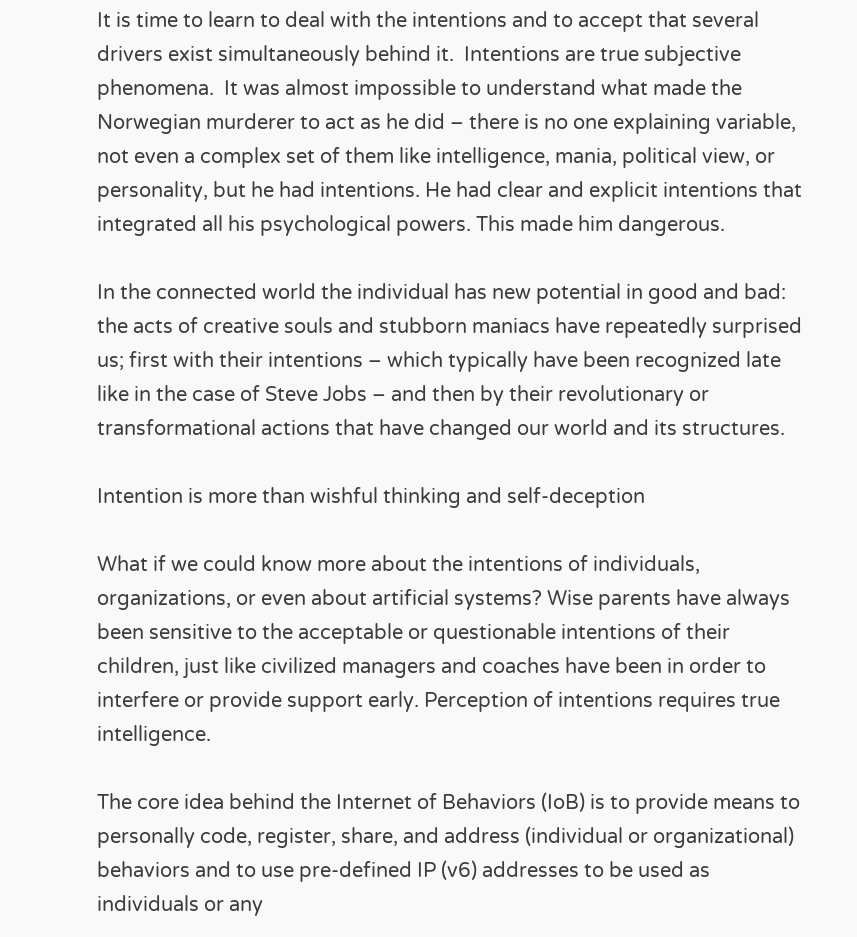It is time to learn to deal with the intentions and to accept that several drivers exist simultaneously behind it.  Intentions are true subjective phenomena.  It was almost impossible to understand what made the Norwegian murderer to act as he did – there is no one explaining variable, not even a complex set of them like intelligence, mania, political view, or personality, but he had intentions. He had clear and explicit intentions that integrated all his psychological powers. This made him dangerous.

In the connected world the individual has new potential in good and bad: the acts of creative souls and stubborn maniacs have repeatedly surprised us; first with their intentions – which typically have been recognized late like in the case of Steve Jobs – and then by their revolutionary or transformational actions that have changed our world and its structures.

Intention is more than wishful thinking and self-deception

What if we could know more about the intentions of individuals, organizations, or even about artificial systems? Wise parents have always been sensitive to the acceptable or questionable intentions of their children, just like civilized managers and coaches have been in order to interfere or provide support early. Perception of intentions requires true intelligence.

The core idea behind the Internet of Behaviors (IoB) is to provide means to personally code, register, share, and address (individual or organizational) behaviors and to use pre-defined IP (v6) addresses to be used as individuals or any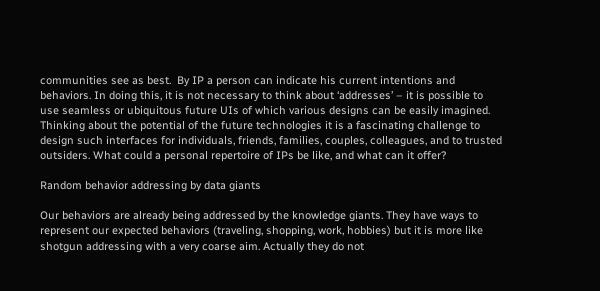communities see as best.  By IP a person can indicate his current intentions and behaviors. In doing this, it is not necessary to think about ‘addresses’ – it is possible to use seamless or ubiquitous future UIs of which various designs can be easily imagined.  Thinking about the potential of the future technologies it is a fascinating challenge to design such interfaces for individuals, friends, families, couples, colleagues, and to trusted outsiders. What could a personal repertoire of IPs be like, and what can it offer?

Random behavior addressing by data giants

Our behaviors are already being addressed by the knowledge giants. They have ways to represent our expected behaviors (traveling, shopping, work, hobbies) but it is more like shotgun addressing with a very coarse aim. Actually they do not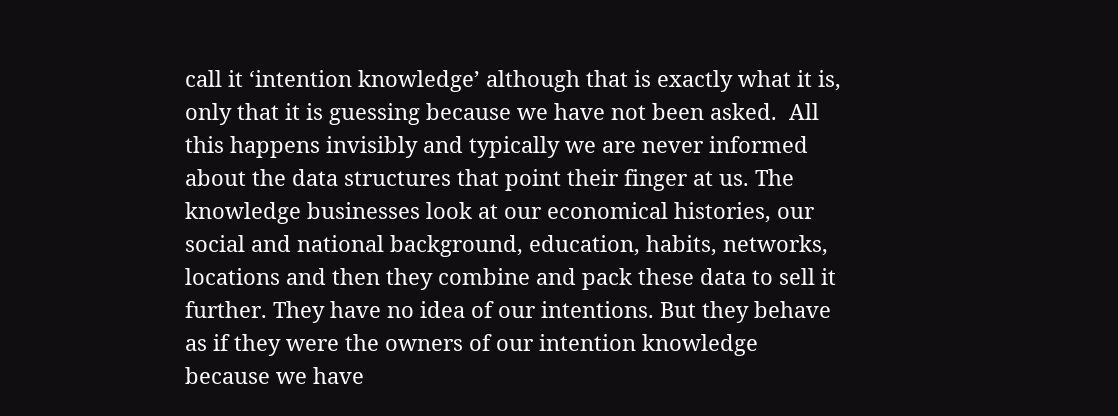call it ‘intention knowledge’ although that is exactly what it is, only that it is guessing because we have not been asked.  All this happens invisibly and typically we are never informed about the data structures that point their finger at us. The knowledge businesses look at our economical histories, our social and national background, education, habits, networks, locations and then they combine and pack these data to sell it further. They have no idea of our intentions. But they behave as if they were the owners of our intention knowledge because we have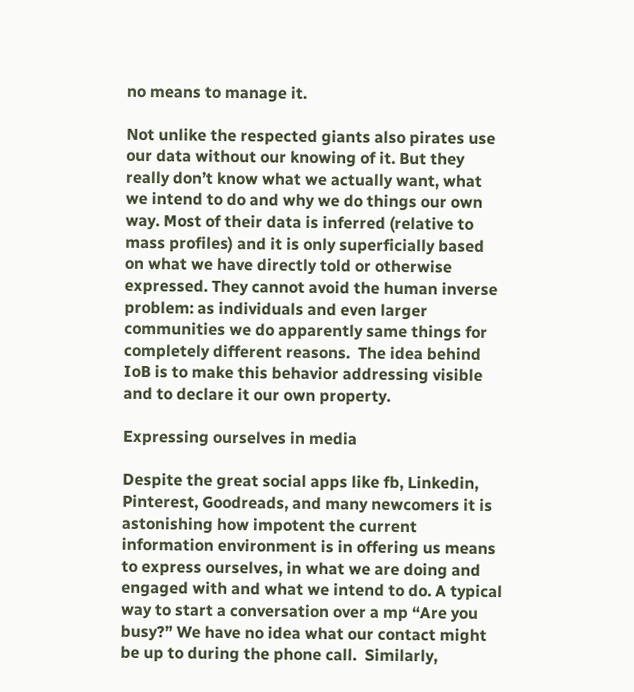no means to manage it.

Not unlike the respected giants also pirates use our data without our knowing of it. But they really don’t know what we actually want, what we intend to do and why we do things our own way. Most of their data is inferred (relative to mass profiles) and it is only superficially based on what we have directly told or otherwise expressed. They cannot avoid the human inverse problem: as individuals and even larger communities we do apparently same things for completely different reasons.  The idea behind IoB is to make this behavior addressing visible and to declare it our own property.

Expressing ourselves in media

Despite the great social apps like fb, Linkedin, Pinterest, Goodreads, and many newcomers it is astonishing how impotent the current information environment is in offering us means to express ourselves, in what we are doing and engaged with and what we intend to do. A typical way to start a conversation over a mp “Are you busy?” We have no idea what our contact might be up to during the phone call.  Similarly,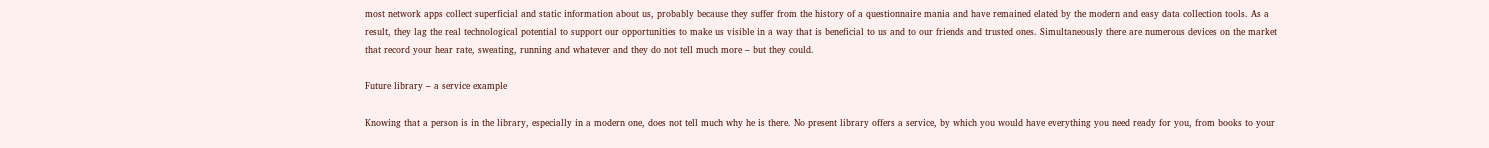most network apps collect superficial and static information about us, probably because they suffer from the history of a questionnaire mania and have remained elated by the modern and easy data collection tools. As a result, they lag the real technological potential to support our opportunities to make us visible in a way that is beneficial to us and to our friends and trusted ones. Simultaneously there are numerous devices on the market that record your hear rate, sweating, running and whatever and they do not tell much more – but they could.

Future library – a service example

Knowing that a person is in the library, especially in a modern one, does not tell much why he is there. No present library offers a service, by which you would have everything you need ready for you, from books to your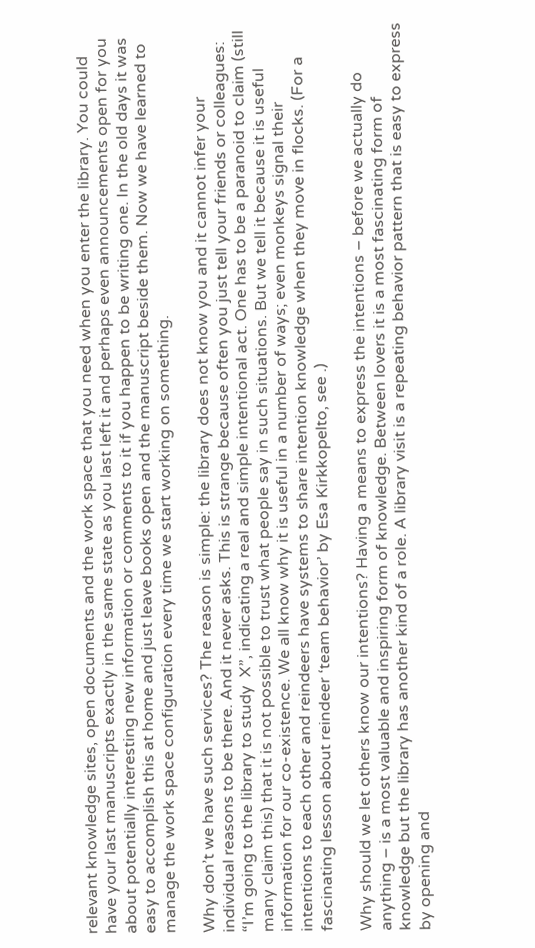relevant knowledge sites, open documents and the work space that you need when you enter the library. You could have your last manuscripts exactly in the same state as you last left it and perhaps even announcements open for you about potentially interesting new information or comments to it if you happen to be writing one. In the old days it was easy to accomplish this at home and just leave books open and the manuscript beside them. Now we have learned to manage the work space configuration every time we start working on something.

Why don’t we have such services? The reason is simple: the library does not know you and it cannot infer your individual reasons to be there. And it never asks. This is strange because often you just tell your friends or colleagues:  “I’m going to the library to study  X”, indicating a real and simple intentional act. One has to be a paranoid to claim (still many claim this) that it is not possible to trust what people say in such situations. But we tell it because it is useful information for our co-existence. We all know why it is useful in a number of ways; even monkeys signal their intentions to each other and reindeers have systems to share intention knowledge when they move in flocks. (For a fascinating lesson about reindeer ‘team behavior’ by Esa Kirkkopelto, see .)

Why should we let others know our intentions? Having a means to express the intentions – before we actually do anything – is a most valuable and inspiring form of knowledge. Between lovers it is a most fascinating form of knowledge but the library has another kind of a role. A library visit is a repeating behavior pattern that is easy to express by opening and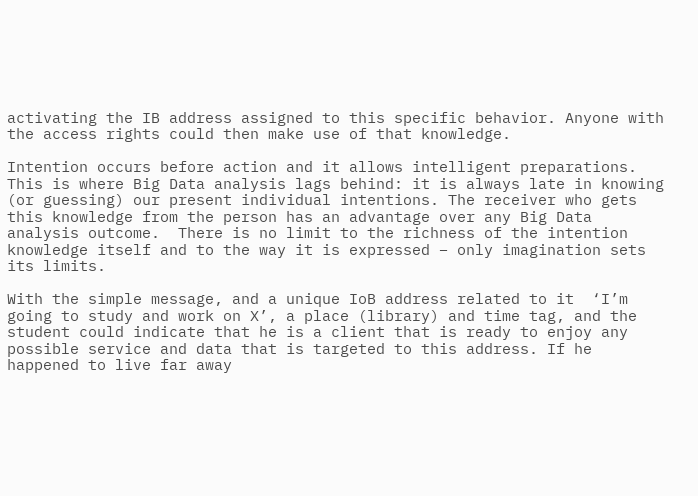activating the IB address assigned to this specific behavior. Anyone with the access rights could then make use of that knowledge.

Intention occurs before action and it allows intelligent preparations. This is where Big Data analysis lags behind: it is always late in knowing (or guessing) our present individual intentions. The receiver who gets this knowledge from the person has an advantage over any Big Data analysis outcome.  There is no limit to the richness of the intention knowledge itself and to the way it is expressed – only imagination sets its limits.

With the simple message, and a unique IoB address related to it  ‘I’m going to study and work on X’, a place (library) and time tag, and the student could indicate that he is a client that is ready to enjoy any possible service and data that is targeted to this address. If he happened to live far away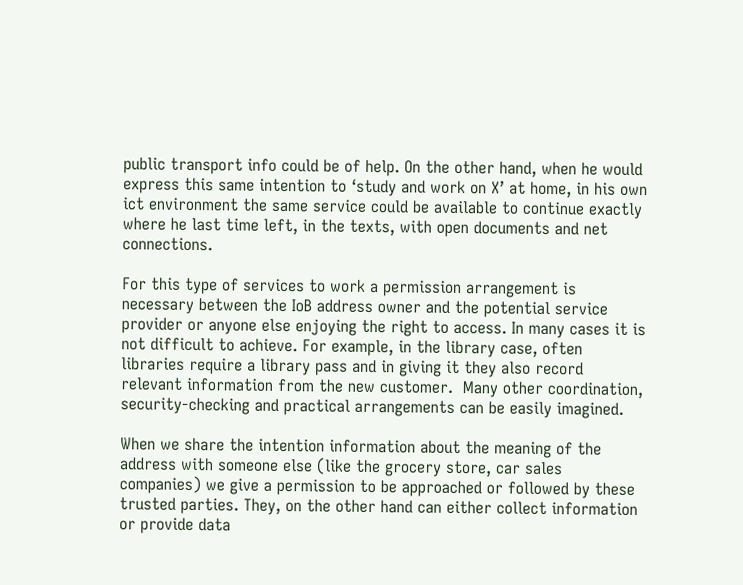public transport info could be of help. On the other hand, when he would express this same intention to ‘study and work on X’ at home, in his own ict environment the same service could be available to continue exactly where he last time left, in the texts, with open documents and net connections.

For this type of services to work a permission arrangement is necessary between the IoB address owner and the potential service provider or anyone else enjoying the right to access. In many cases it is not difficult to achieve. For example, in the library case, often libraries require a library pass and in giving it they also record relevant information from the new customer.  Many other coordination, security-checking and practical arrangements can be easily imagined.

When we share the intention information about the meaning of the address with someone else (like the grocery store, car sales companies) we give a permission to be approached or followed by these trusted parties. They, on the other hand can either collect information or provide data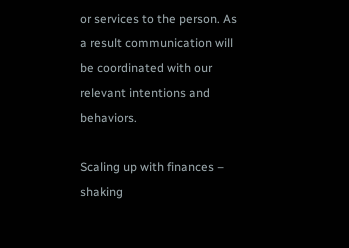or services to the person. As a result communication will be coordinated with our relevant intentions and behaviors.

Scaling up with finances – shaking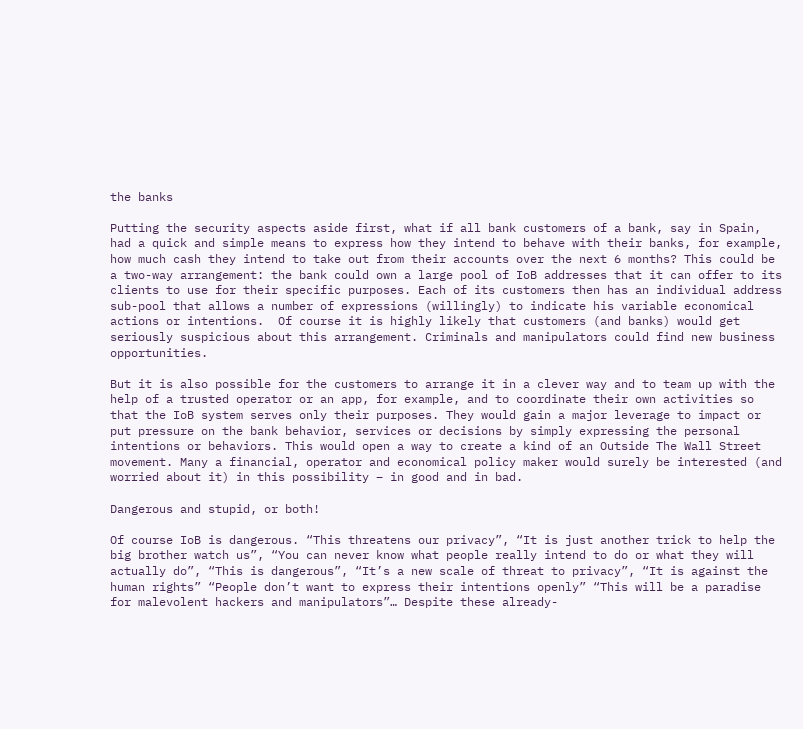the banks

Putting the security aspects aside first, what if all bank customers of a bank, say in Spain, had a quick and simple means to express how they intend to behave with their banks, for example, how much cash they intend to take out from their accounts over the next 6 months? This could be a two-way arrangement: the bank could own a large pool of IoB addresses that it can offer to its clients to use for their specific purposes. Each of its customers then has an individual address sub-pool that allows a number of expressions (willingly) to indicate his variable economical actions or intentions.  Of course it is highly likely that customers (and banks) would get seriously suspicious about this arrangement. Criminals and manipulators could find new business opportunities.

But it is also possible for the customers to arrange it in a clever way and to team up with the help of a trusted operator or an app, for example, and to coordinate their own activities so that the IoB system serves only their purposes. They would gain a major leverage to impact or put pressure on the bank behavior, services or decisions by simply expressing the personal intentions or behaviors. This would open a way to create a kind of an Outside The Wall Street movement. Many a financial, operator and economical policy maker would surely be interested (and worried about it) in this possibility – in good and in bad.

Dangerous and stupid, or both!

Of course IoB is dangerous. “This threatens our privacy”, “It is just another trick to help the big brother watch us”, “You can never know what people really intend to do or what they will actually do”, “This is dangerous”, “It’s a new scale of threat to privacy”, “It is against the human rights” “People don’t want to express their intentions openly” “This will be a paradise for malevolent hackers and manipulators”… Despite these already-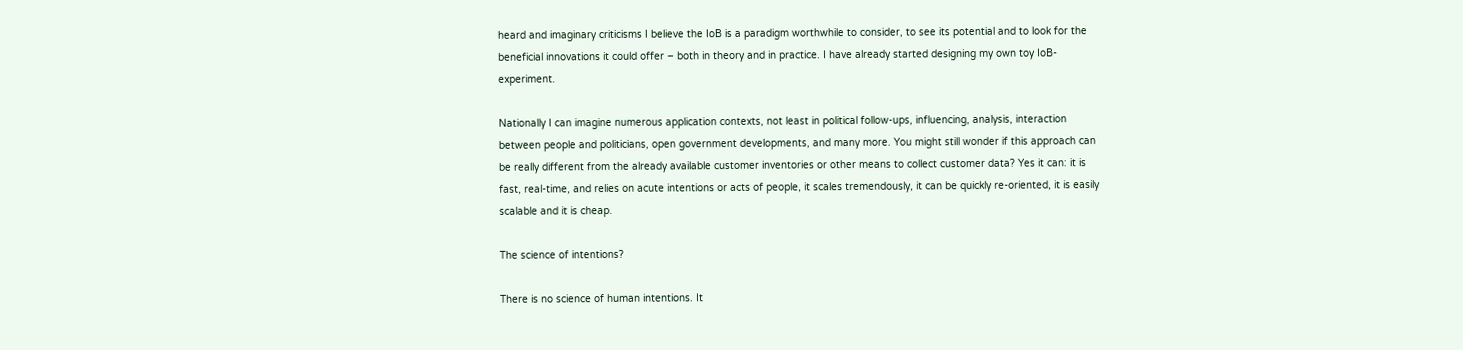heard and imaginary criticisms I believe the IoB is a paradigm worthwhile to consider, to see its potential and to look for the beneficial innovations it could offer – both in theory and in practice. I have already started designing my own toy IoB-experiment.

Nationally I can imagine numerous application contexts, not least in political follow-ups, influencing, analysis, interaction between people and politicians, open government developments, and many more. You might still wonder if this approach can be really different from the already available customer inventories or other means to collect customer data? Yes it can: it is fast, real-time, and relies on acute intentions or acts of people, it scales tremendously, it can be quickly re-oriented, it is easily scalable and it is cheap.

The science of intentions?

There is no science of human intentions. It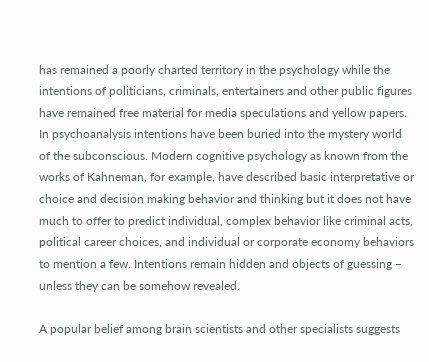has remained a poorly charted territory in the psychology while the intentions of politicians, criminals, entertainers and other public figures have remained free material for media speculations and yellow papers. In psychoanalysis intentions have been buried into the mystery world of the subconscious. Modern cognitive psychology as known from the works of Kahneman, for example, have described basic interpretative or choice and decision making behavior and thinking but it does not have much to offer to predict individual, complex behavior like criminal acts, political career choices, and individual or corporate economy behaviors to mention a few. Intentions remain hidden and objects of guessing – unless they can be somehow revealed.

A popular belief among brain scientists and other specialists suggests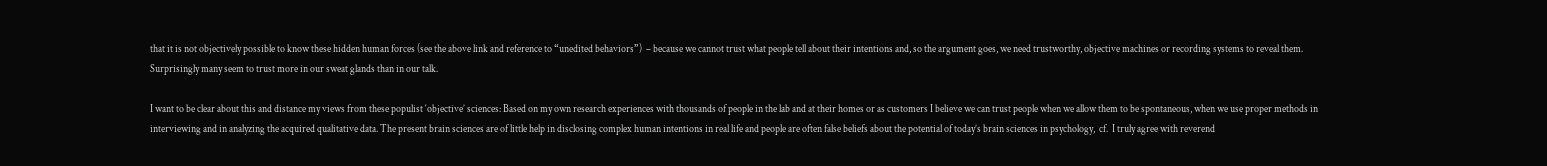that it is not objectively possible to know these hidden human forces (see the above link and reference to “unedited behaviors”)  – because we cannot trust what people tell about their intentions and, so the argument goes, we need trustworthy, objective machines or recording systems to reveal them. Surprisingly many seem to trust more in our sweat glands than in our talk.

I want to be clear about this and distance my views from these populist ‘objective’ sciences: Based on my own research experiences with thousands of people in the lab and at their homes or as customers I believe we can trust people when we allow them to be spontaneous, when we use proper methods in interviewing and in analyzing the acquired qualitative data. The present brain sciences are of little help in disclosing complex human intentions in real life and people are often false beliefs about the potential of today’s brain sciences in psychology,  cf.  I truly agree with reverend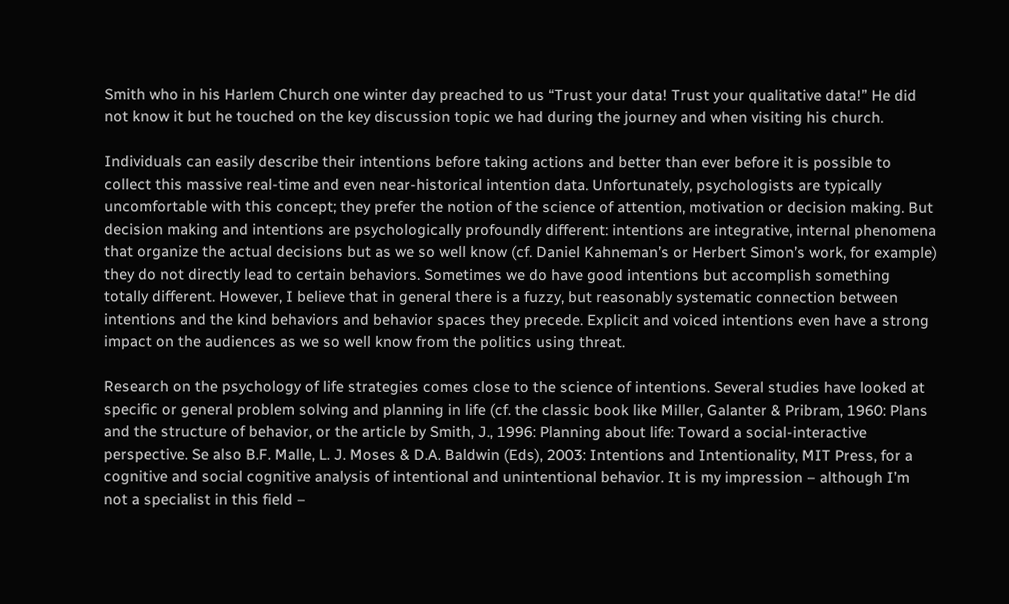Smith who in his Harlem Church one winter day preached to us “Trust your data! Trust your qualitative data!” He did not know it but he touched on the key discussion topic we had during the journey and when visiting his church.

Individuals can easily describe their intentions before taking actions and better than ever before it is possible to collect this massive real-time and even near-historical intention data. Unfortunately, psychologists are typically uncomfortable with this concept; they prefer the notion of the science of attention, motivation or decision making. But decision making and intentions are psychologically profoundly different: intentions are integrative, internal phenomena that organize the actual decisions but as we so well know (cf. Daniel Kahneman’s or Herbert Simon’s work, for example) they do not directly lead to certain behaviors. Sometimes we do have good intentions but accomplish something totally different. However, I believe that in general there is a fuzzy, but reasonably systematic connection between intentions and the kind behaviors and behavior spaces they precede. Explicit and voiced intentions even have a strong impact on the audiences as we so well know from the politics using threat.

Research on the psychology of life strategies comes close to the science of intentions. Several studies have looked at specific or general problem solving and planning in life (cf. the classic book like Miller, Galanter & Pribram, 1960: Plans and the structure of behavior, or the article by Smith, J., 1996: Planning about life: Toward a social-interactive perspective. Se also B.F. Malle, L. J. Moses & D.A. Baldwin (Eds), 2003: Intentions and Intentionality, MIT Press, for a cognitive and social cognitive analysis of intentional and unintentional behavior. It is my impression – although I’m not a specialist in this field –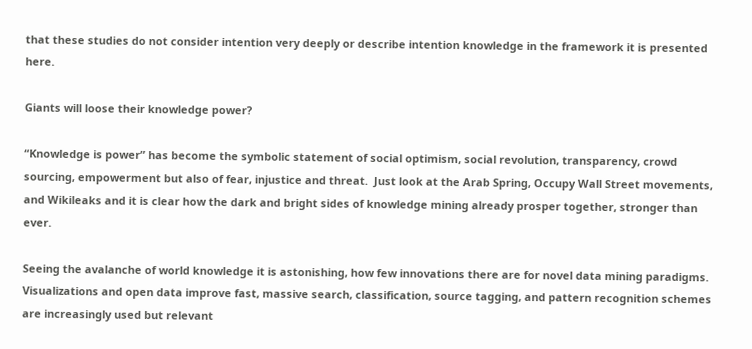that these studies do not consider intention very deeply or describe intention knowledge in the framework it is presented here.

Giants will loose their knowledge power?

“Knowledge is power” has become the symbolic statement of social optimism, social revolution, transparency, crowd sourcing, empowerment but also of fear, injustice and threat.  Just look at the Arab Spring, Occupy Wall Street movements, and Wikileaks and it is clear how the dark and bright sides of knowledge mining already prosper together, stronger than ever.

Seeing the avalanche of world knowledge it is astonishing, how few innovations there are for novel data mining paradigms. Visualizations and open data improve fast, massive search, classification, source tagging, and pattern recognition schemes are increasingly used but relevant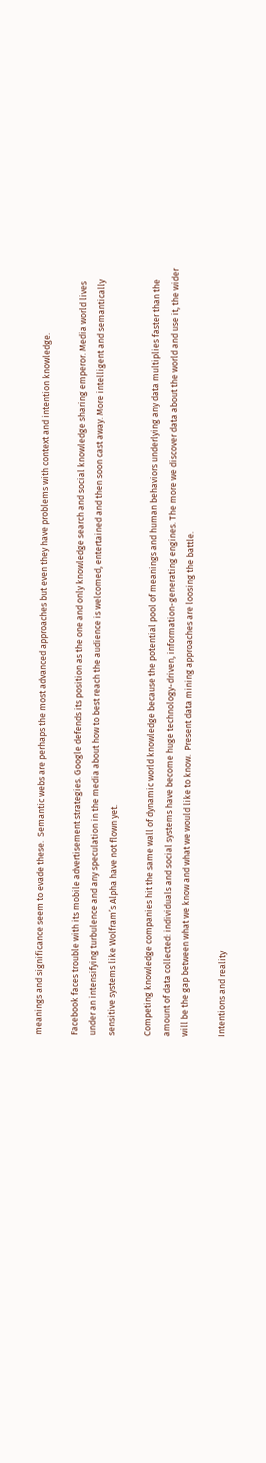meanings and significance seem to evade these.  Semantic webs are perhaps the most advanced approaches but even they have problems with context and intention knowledge.

Facebook faces trouble with its mobile advertisement strategies. Google defends its position as the one and only knowledge search and social knowledge sharing emperor. Media world lives under an intensifying turbulence and any speculation in the media about how to best reach the audience is welcomed, entertained and then soon cast away. More intelligent and semantically sensitive systems like Wolfram’s Alpha have not flown yet.

Competing knowledge companies hit the same wall of dynamic world knowledge because the potential pool of meanings and human behaviors underlying any data multiplies faster than the amount of data collected: individuals and social systems have become huge technology-driven, information-generating engines. The more we discover data about the world and use it, the wider will be the gap between what we know and what we would like to know.  Present data mining approaches are loosing the battle.

Intentions and reality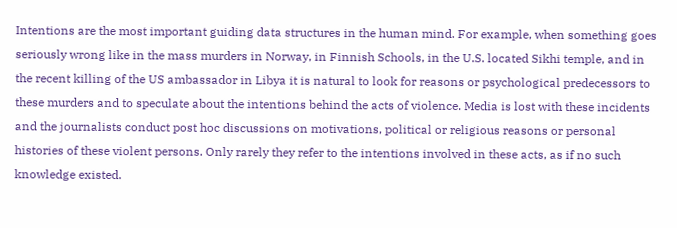Intentions are the most important guiding data structures in the human mind. For example, when something goes seriously wrong like in the mass murders in Norway, in Finnish Schools, in the U.S. located Sikhi temple, and in the recent killing of the US ambassador in Libya it is natural to look for reasons or psychological predecessors to these murders and to speculate about the intentions behind the acts of violence. Media is lost with these incidents and the journalists conduct post hoc discussions on motivations, political or religious reasons or personal histories of these violent persons. Only rarely they refer to the intentions involved in these acts, as if no such knowledge existed.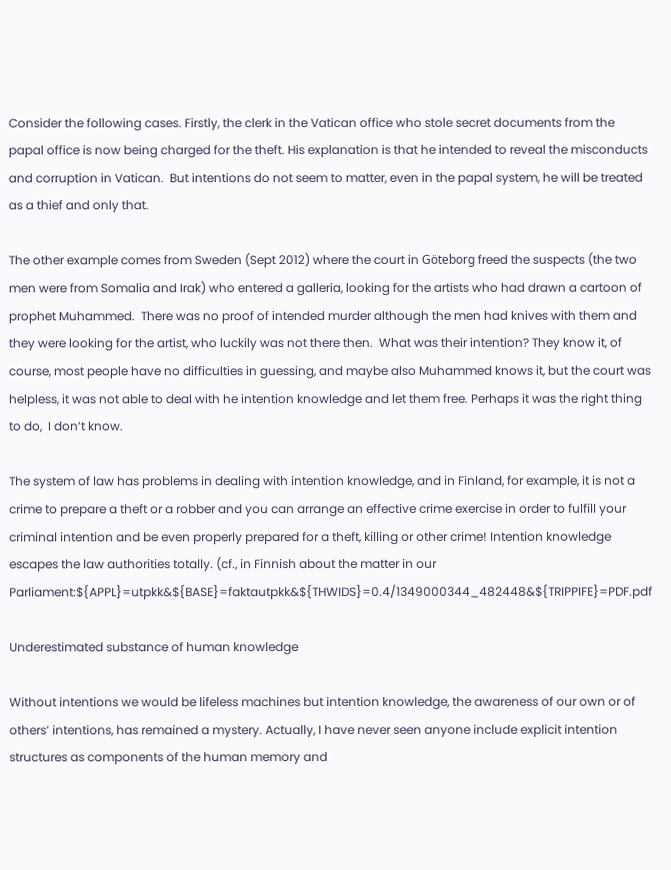Consider the following cases. Firstly, the clerk in the Vatican office who stole secret documents from the papal office is now being charged for the theft. His explanation is that he intended to reveal the misconducts and corruption in Vatican.  But intentions do not seem to matter, even in the papal system, he will be treated as a thief and only that.

The other example comes from Sweden (Sept 2012) where the court in Göteborg freed the suspects (the two men were from Somalia and Irak) who entered a galleria, looking for the artists who had drawn a cartoon of prophet Muhammed.  There was no proof of intended murder although the men had knives with them and they were looking for the artist, who luckily was not there then.  What was their intention? They know it, of course, most people have no difficulties in guessing, and maybe also Muhammed knows it, but the court was helpless, it was not able to deal with he intention knowledge and let them free. Perhaps it was the right thing to do,  I don’t know.

The system of law has problems in dealing with intention knowledge, and in Finland, for example, it is not a crime to prepare a theft or a robber and you can arrange an effective crime exercise in order to fulfill your criminal intention and be even properly prepared for a theft, killing or other crime! Intention knowledge escapes the law authorities totally. (cf., in Finnish about the matter in our Parliament:${APPL}=utpkk&${BASE}=faktautpkk&${THWIDS}=0.4/1349000344_482448&${TRIPPIFE}=PDF.pdf

Underestimated substance of human knowledge

Without intentions we would be lifeless machines but intention knowledge, the awareness of our own or of others’ intentions, has remained a mystery. Actually, I have never seen anyone include explicit intention structures as components of the human memory and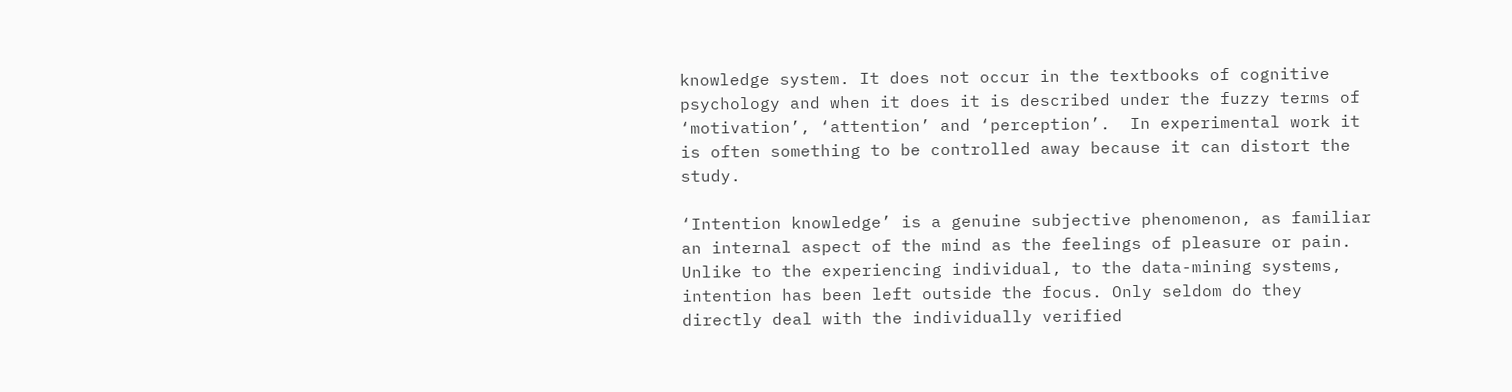knowledge system. It does not occur in the textbooks of cognitive psychology and when it does it is described under the fuzzy terms of ‘motivation’, ‘attention’ and ‘perception’.  In experimental work it is often something to be controlled away because it can distort the study.

‘Intention knowledge’ is a genuine subjective phenomenon, as familiar an internal aspect of the mind as the feelings of pleasure or pain. Unlike to the experiencing individual, to the data-mining systems, intention has been left outside the focus. Only seldom do they directly deal with the individually verified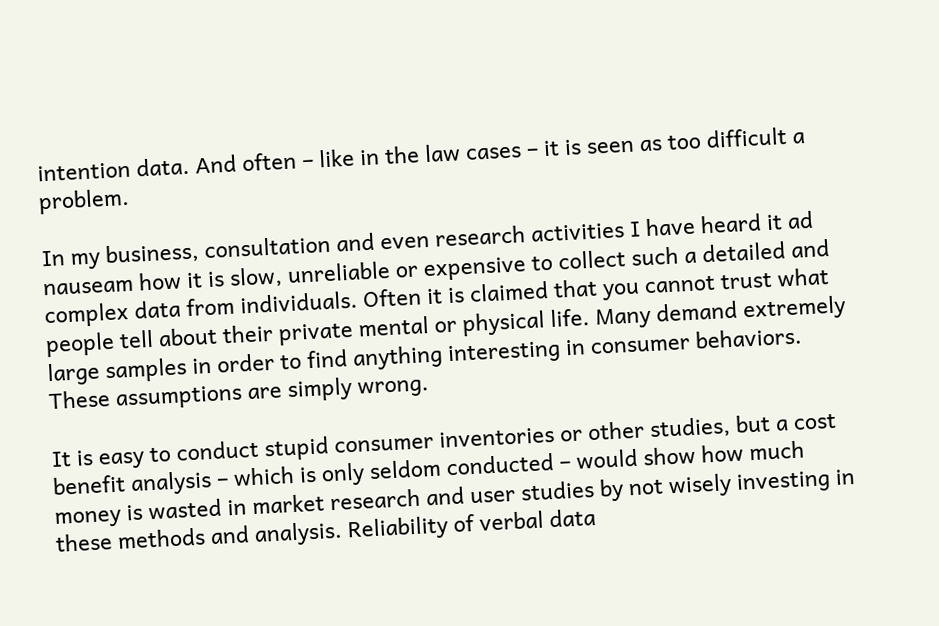intention data. And often – like in the law cases – it is seen as too difficult a problem.

In my business, consultation and even research activities I have heard it ad nauseam how it is slow, unreliable or expensive to collect such a detailed and complex data from individuals. Often it is claimed that you cannot trust what people tell about their private mental or physical life. Many demand extremely large samples in order to find anything interesting in consumer behaviors. These assumptions are simply wrong.

It is easy to conduct stupid consumer inventories or other studies, but a cost benefit analysis – which is only seldom conducted – would show how much money is wasted in market research and user studies by not wisely investing in these methods and analysis. Reliability of verbal data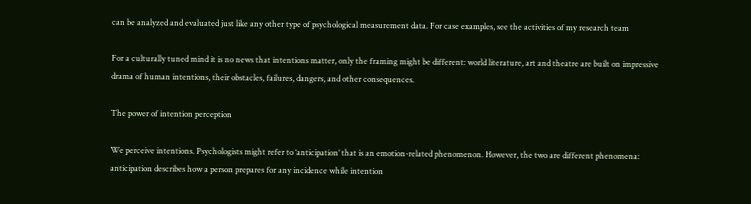can be analyzed and evaluated just like any other type of psychological measurement data. For case examples, see the activities of my research team

For a culturally tuned mind it is no news that intentions matter, only the framing might be different: world literature, art and theatre are built on impressive drama of human intentions, their obstacles, failures, dangers, and other consequences.

The power of intention perception

We perceive intentions. Psychologists might refer to ‘anticipation’ that is an emotion-related phenomenon. However, the two are different phenomena: anticipation describes how a person prepares for any incidence while intention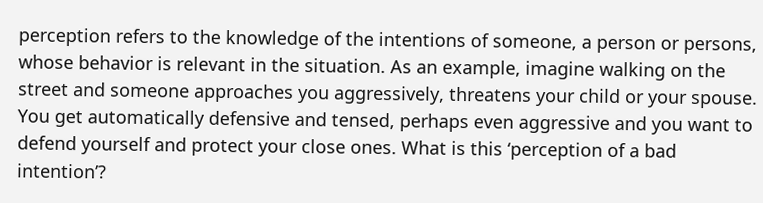perception refers to the knowledge of the intentions of someone, a person or persons, whose behavior is relevant in the situation. As an example, imagine walking on the street and someone approaches you aggressively, threatens your child or your spouse. You get automatically defensive and tensed, perhaps even aggressive and you want to defend yourself and protect your close ones. What is this ‘perception of a bad intention’?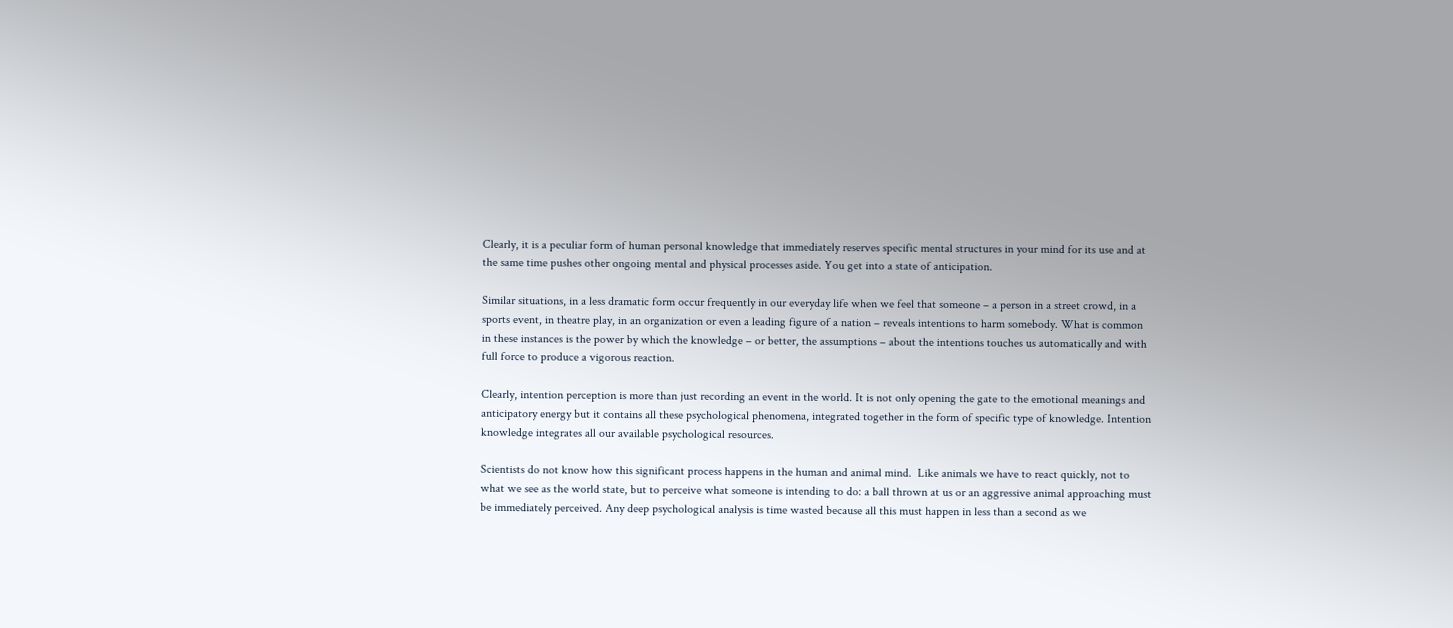Clearly, it is a peculiar form of human personal knowledge that immediately reserves specific mental structures in your mind for its use and at the same time pushes other ongoing mental and physical processes aside. You get into a state of anticipation.

Similar situations, in a less dramatic form occur frequently in our everyday life when we feel that someone – a person in a street crowd, in a sports event, in theatre play, in an organization or even a leading figure of a nation – reveals intentions to harm somebody. What is common in these instances is the power by which the knowledge – or better, the assumptions – about the intentions touches us automatically and with full force to produce a vigorous reaction.

Clearly, intention perception is more than just recording an event in the world. It is not only opening the gate to the emotional meanings and anticipatory energy but it contains all these psychological phenomena, integrated together in the form of specific type of knowledge. Intention knowledge integrates all our available psychological resources.

Scientists do not know how this significant process happens in the human and animal mind.  Like animals we have to react quickly, not to what we see as the world state, but to perceive what someone is intending to do: a ball thrown at us or an aggressive animal approaching must be immediately perceived. Any deep psychological analysis is time wasted because all this must happen in less than a second as we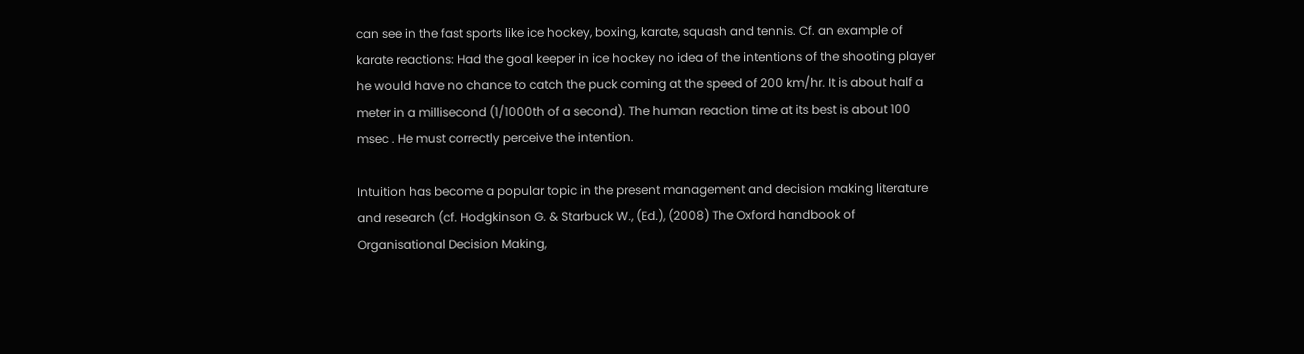can see in the fast sports like ice hockey, boxing, karate, squash and tennis. Cf. an example of karate reactions: Had the goal keeper in ice hockey no idea of the intentions of the shooting player he would have no chance to catch the puck coming at the speed of 200 km/hr. It is about half a meter in a millisecond (1/1000th of a second). The human reaction time at its best is about 100 msec . He must correctly perceive the intention.

Intuition has become a popular topic in the present management and decision making literature and research (cf. Hodgkinson G. & Starbuck W., (Ed.), (2008) The Oxford handbook of Organisational Decision Making,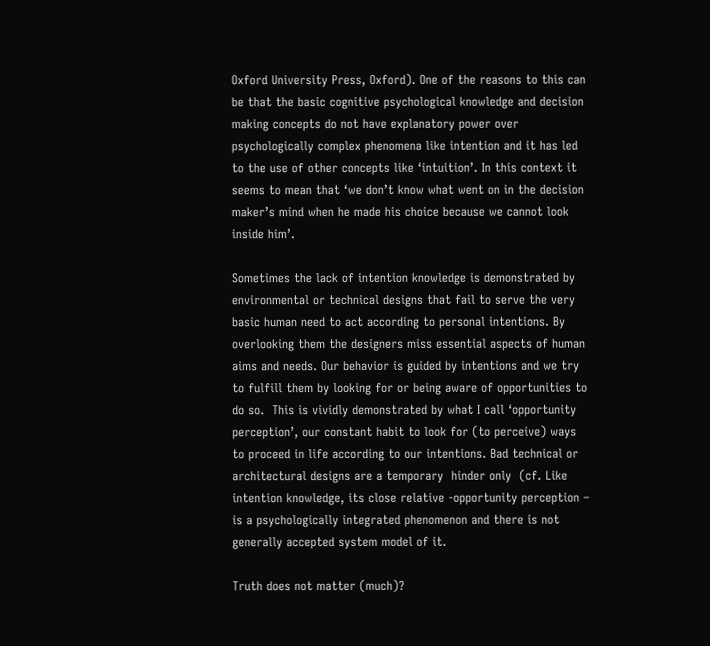Oxford University Press, Oxford). One of the reasons to this can be that the basic cognitive psychological knowledge and decision making concepts do not have explanatory power over psychologically complex phenomena like intention and it has led to the use of other concepts like ‘intuition’. In this context it seems to mean that ‘we don’t know what went on in the decision maker’s mind when he made his choice because we cannot look inside him’.

Sometimes the lack of intention knowledge is demonstrated by environmental or technical designs that fail to serve the very basic human need to act according to personal intentions. By overlooking them the designers miss essential aspects of human aims and needs. Our behavior is guided by intentions and we try to fulfill them by looking for or being aware of opportunities to do so.  This is vividly demonstrated by what I call ‘opportunity perception’, our constant habit to look for (to perceive) ways to proceed in life according to our intentions. Bad technical or architectural designs are a temporary  hinder only  (cf. Like intention knowledge, its close relative -opportunity perception – is a psychologically integrated phenomenon and there is not generally accepted system model of it.

Truth does not matter (much)?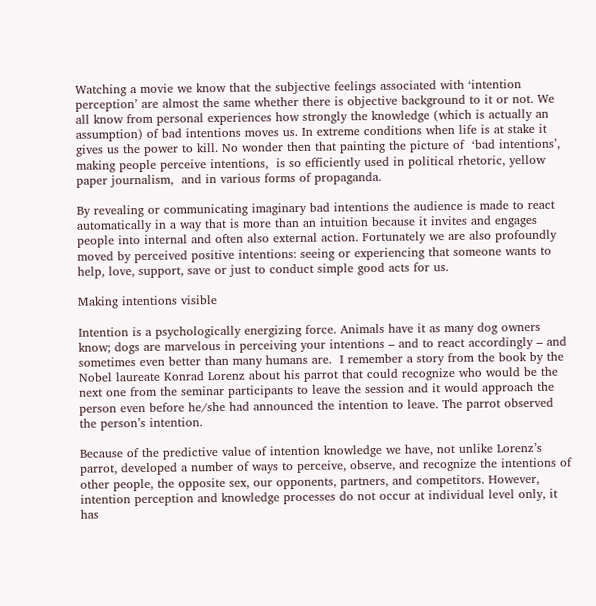Watching a movie we know that the subjective feelings associated with ‘intention perception’ are almost the same whether there is objective background to it or not. We all know from personal experiences how strongly the knowledge (which is actually an assumption) of bad intentions moves us. In extreme conditions when life is at stake it gives us the power to kill. No wonder then that painting the picture of  ‘bad intentions’, making people perceive intentions,  is so efficiently used in political rhetoric, yellow paper journalism,  and in various forms of propaganda.

By revealing or communicating imaginary bad intentions the audience is made to react automatically in a way that is more than an intuition because it invites and engages people into internal and often also external action. Fortunately we are also profoundly moved by perceived positive intentions: seeing or experiencing that someone wants to help, love, support, save or just to conduct simple good acts for us.

Making intentions visible

Intention is a psychologically energizing force. Animals have it as many dog owners know; dogs are marvelous in perceiving your intentions – and to react accordingly – and sometimes even better than many humans are.  I remember a story from the book by the Nobel laureate Konrad Lorenz about his parrot that could recognize who would be the next one from the seminar participants to leave the session and it would approach the person even before he/she had announced the intention to leave. The parrot observed the person’s intention.

Because of the predictive value of intention knowledge we have, not unlike Lorenz’s parrot, developed a number of ways to perceive, observe, and recognize the intentions of other people, the opposite sex, our opponents, partners, and competitors. However, intention perception and knowledge processes do not occur at individual level only, it has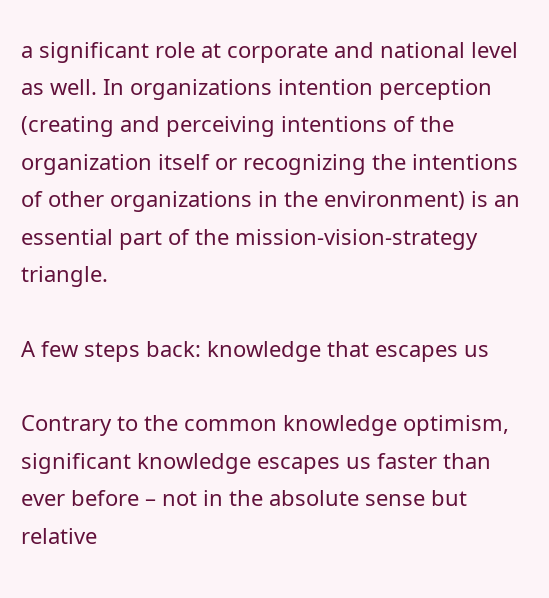a significant role at corporate and national level as well. In organizations intention perception (creating and perceiving intentions of the organization itself or recognizing the intentions of other organizations in the environment) is an essential part of the mission-vision-strategy triangle.

A few steps back: knowledge that escapes us

Contrary to the common knowledge optimism, significant knowledge escapes us faster than ever before – not in the absolute sense but relative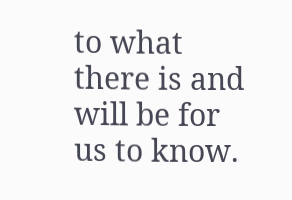to what there is and will be for us to know.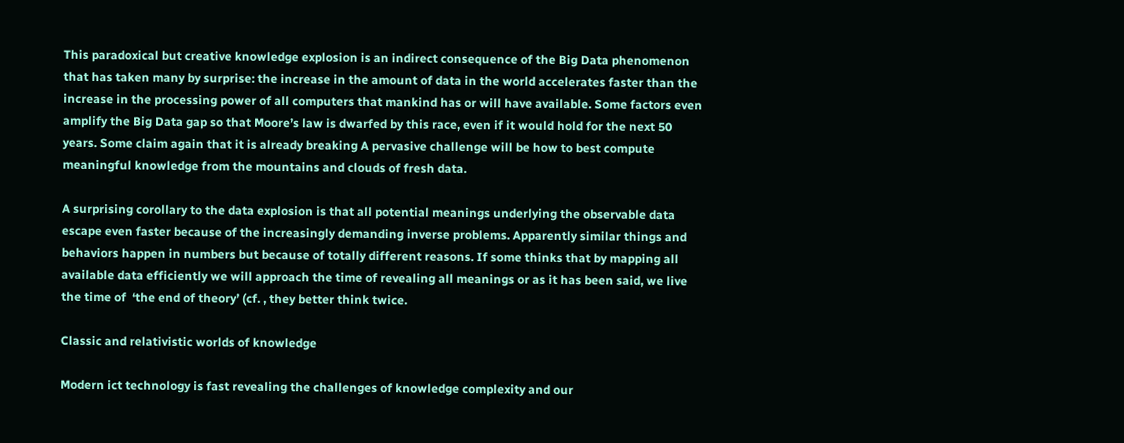This paradoxical but creative knowledge explosion is an indirect consequence of the Big Data phenomenon that has taken many by surprise: the increase in the amount of data in the world accelerates faster than the increase in the processing power of all computers that mankind has or will have available. Some factors even amplify the Big Data gap so that Moore’s law is dwarfed by this race, even if it would hold for the next 50 years. Some claim again that it is already breaking A pervasive challenge will be how to best compute meaningful knowledge from the mountains and clouds of fresh data.

A surprising corollary to the data explosion is that all potential meanings underlying the observable data escape even faster because of the increasingly demanding inverse problems. Apparently similar things and behaviors happen in numbers but because of totally different reasons. If some thinks that by mapping all available data efficiently we will approach the time of revealing all meanings or as it has been said, we live the time of  ‘the end of theory’ (cf. , they better think twice.

Classic and relativistic worlds of knowledge

Modern ict technology is fast revealing the challenges of knowledge complexity and our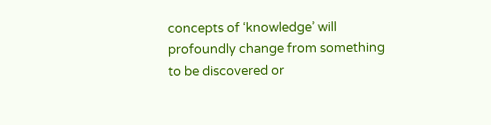concepts of ‘knowledge’ will profoundly change from something to be discovered or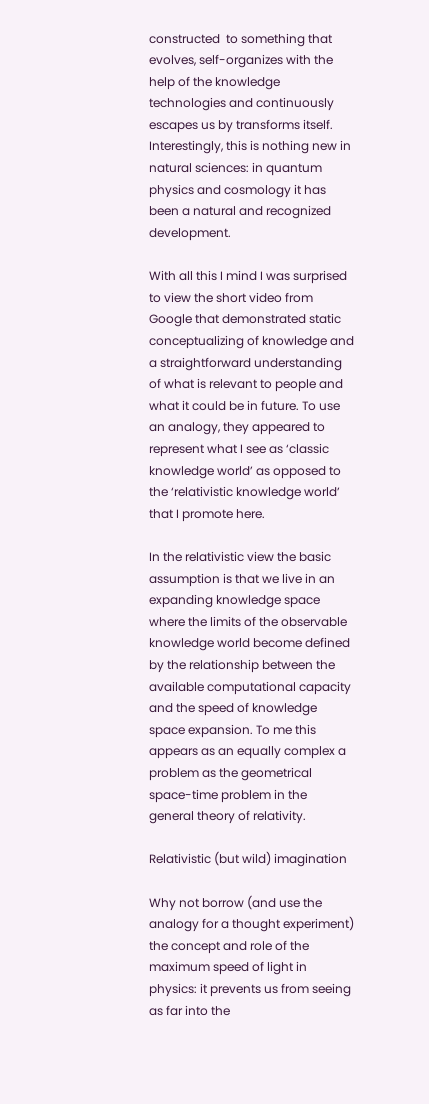constructed  to something that evolves, self-organizes with the help of the knowledge technologies and continuously escapes us by transforms itself. Interestingly, this is nothing new in natural sciences: in quantum physics and cosmology it has been a natural and recognized development.

With all this I mind I was surprised to view the short video from Google that demonstrated static conceptualizing of knowledge and a straightforward understanding of what is relevant to people and what it could be in future. To use an analogy, they appeared to represent what I see as ‘classic knowledge world’ as opposed to the ‘relativistic knowledge world’ that I promote here.

In the relativistic view the basic assumption is that we live in an expanding knowledge space where the limits of the observable knowledge world become defined by the relationship between the available computational capacity and the speed of knowledge space expansion. To me this appears as an equally complex a problem as the geometrical space-time problem in the general theory of relativity.

Relativistic (but wild) imagination

Why not borrow (and use the analogy for a thought experiment) the concept and role of the maximum speed of light in physics: it prevents us from seeing as far into the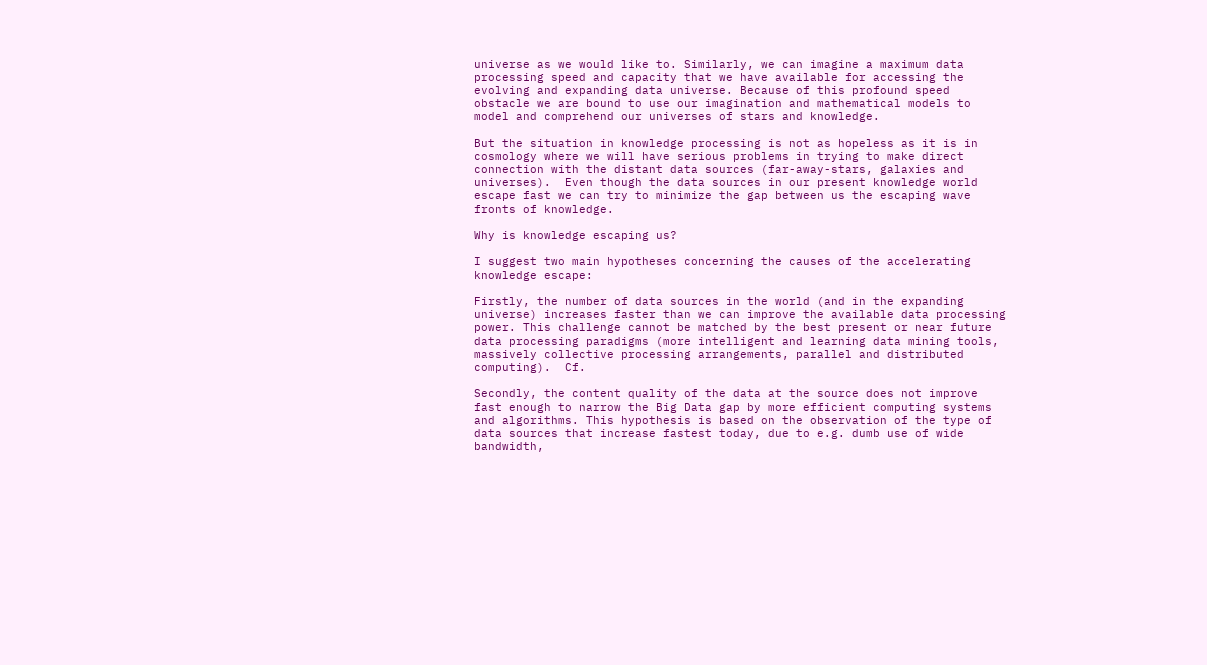universe as we would like to. Similarly, we can imagine a maximum data processing speed and capacity that we have available for accessing the evolving and expanding data universe. Because of this profound speed obstacle we are bound to use our imagination and mathematical models to model and comprehend our universes of stars and knowledge.

But the situation in knowledge processing is not as hopeless as it is in cosmology where we will have serious problems in trying to make direct connection with the distant data sources (far-away-stars, galaxies and universes).  Even though the data sources in our present knowledge world escape fast we can try to minimize the gap between us the escaping wave fronts of knowledge.

Why is knowledge escaping us?

I suggest two main hypotheses concerning the causes of the accelerating knowledge escape:

Firstly, the number of data sources in the world (and in the expanding universe) increases faster than we can improve the available data processing power. This challenge cannot be matched by the best present or near future data processing paradigms (more intelligent and learning data mining tools, massively collective processing arrangements, parallel and distributed computing).  Cf.

Secondly, the content quality of the data at the source does not improve fast enough to narrow the Big Data gap by more efficient computing systems and algorithms. This hypothesis is based on the observation of the type of data sources that increase fastest today, due to e.g. dumb use of wide bandwidth,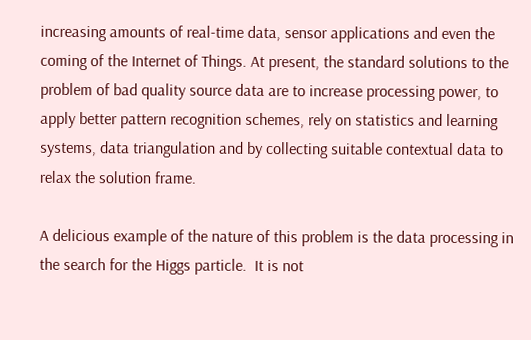increasing amounts of real-time data, sensor applications and even the coming of the Internet of Things. At present, the standard solutions to the problem of bad quality source data are to increase processing power, to apply better pattern recognition schemes, rely on statistics and learning systems, data triangulation and by collecting suitable contextual data to relax the solution frame.

A delicious example of the nature of this problem is the data processing in the search for the Higgs particle.  It is not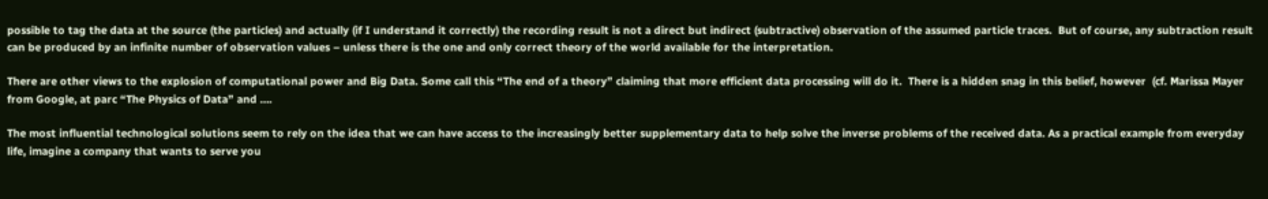possible to tag the data at the source (the particles) and actually (if I understand it correctly) the recording result is not a direct but indirect (subtractive) observation of the assumed particle traces.  But of course, any subtraction result can be produced by an infinite number of observation values – unless there is the one and only correct theory of the world available for the interpretation.

There are other views to the explosion of computational power and Big Data. Some call this “The end of a theory” claiming that more efficient data processing will do it.  There is a hidden snag in this belief, however  (cf. Marissa Mayer from Google, at parc “The Physics of Data” and ….

The most influential technological solutions seem to rely on the idea that we can have access to the increasingly better supplementary data to help solve the inverse problems of the received data. As a practical example from everyday life, imagine a company that wants to serve you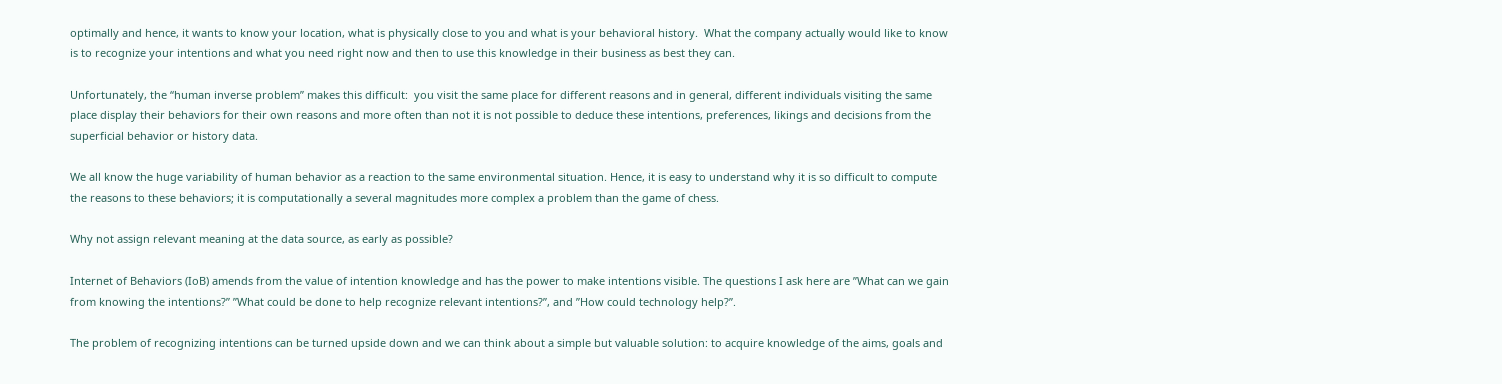optimally and hence, it wants to know your location, what is physically close to you and what is your behavioral history.  What the company actually would like to know is to recognize your intentions and what you need right now and then to use this knowledge in their business as best they can.

Unfortunately, the “human inverse problem” makes this difficult:  you visit the same place for different reasons and in general, different individuals visiting the same place display their behaviors for their own reasons and more often than not it is not possible to deduce these intentions, preferences, likings and decisions from the superficial behavior or history data.

We all know the huge variability of human behavior as a reaction to the same environmental situation. Hence, it is easy to understand why it is so difficult to compute the reasons to these behaviors; it is computationally a several magnitudes more complex a problem than the game of chess.

Why not assign relevant meaning at the data source, as early as possible?

Internet of Behaviors (IoB) amends from the value of intention knowledge and has the power to make intentions visible. The questions I ask here are ”What can we gain from knowing the intentions?” ”What could be done to help recognize relevant intentions?”, and ”How could technology help?”.

The problem of recognizing intentions can be turned upside down and we can think about a simple but valuable solution: to acquire knowledge of the aims, goals and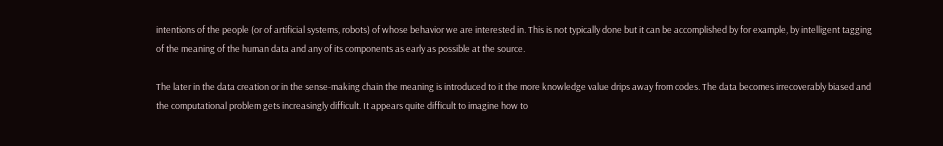intentions of the people (or of artificial systems, robots) of whose behavior we are interested in. This is not typically done but it can be accomplished by for example, by intelligent tagging of the meaning of the human data and any of its components as early as possible at the source.

The later in the data creation or in the sense-making chain the meaning is introduced to it the more knowledge value drips away from codes. The data becomes irrecoverably biased and the computational problem gets increasingly difficult. It appears quite difficult to imagine how to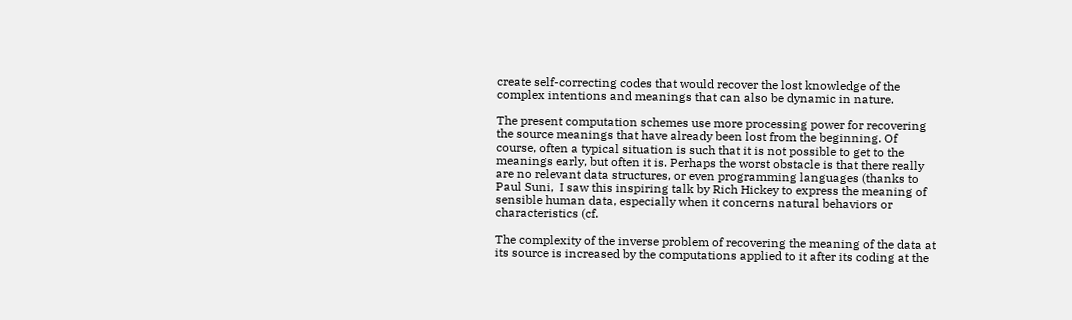create self-correcting codes that would recover the lost knowledge of the complex intentions and meanings that can also be dynamic in nature.

The present computation schemes use more processing power for recovering the source meanings that have already been lost from the beginning. Of course, often a typical situation is such that it is not possible to get to the meanings early, but often it is. Perhaps the worst obstacle is that there really are no relevant data structures, or even programming languages (thanks to Paul Suni,  I saw this inspiring talk by Rich Hickey to express the meaning of sensible human data, especially when it concerns natural behaviors or characteristics (cf.

The complexity of the inverse problem of recovering the meaning of the data at its source is increased by the computations applied to it after its coding at the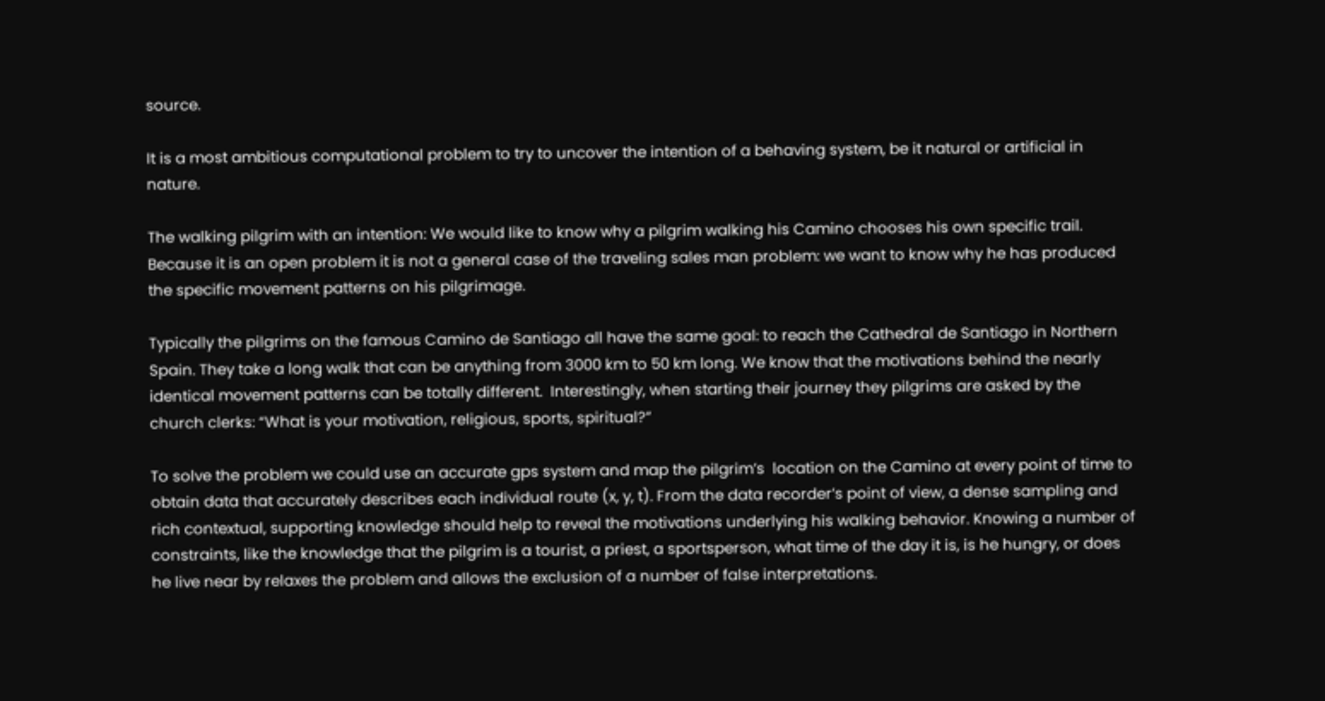source.

It is a most ambitious computational problem to try to uncover the intention of a behaving system, be it natural or artificial in nature.

The walking pilgrim with an intention: We would like to know why a pilgrim walking his Camino chooses his own specific trail.  Because it is an open problem it is not a general case of the traveling sales man problem: we want to know why he has produced the specific movement patterns on his pilgrimage.

Typically the pilgrims on the famous Camino de Santiago all have the same goal: to reach the Cathedral de Santiago in Northern Spain. They take a long walk that can be anything from 3000 km to 50 km long. We know that the motivations behind the nearly identical movement patterns can be totally different.  Interestingly, when starting their journey they pilgrims are asked by the church clerks: “What is your motivation, religious, sports, spiritual?”

To solve the problem we could use an accurate gps system and map the pilgrim’s  location on the Camino at every point of time to obtain data that accurately describes each individual route (x, y, t). From the data recorder’s point of view, a dense sampling and rich contextual, supporting knowledge should help to reveal the motivations underlying his walking behavior. Knowing a number of constraints, like the knowledge that the pilgrim is a tourist, a priest, a sportsperson, what time of the day it is, is he hungry, or does he live near by relaxes the problem and allows the exclusion of a number of false interpretations.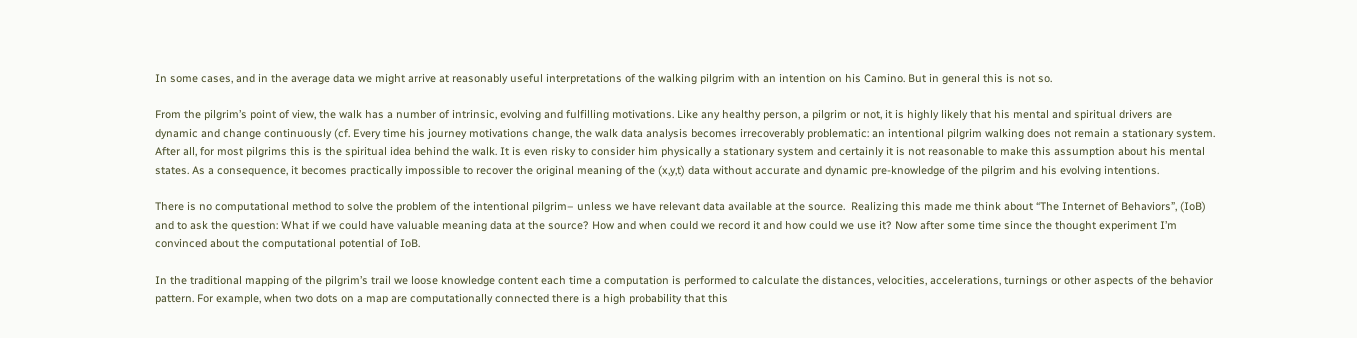In some cases, and in the average data we might arrive at reasonably useful interpretations of the walking pilgrim with an intention on his Camino. But in general this is not so.

From the pilgrim’s point of view, the walk has a number of intrinsic, evolving and fulfilling motivations. Like any healthy person, a pilgrim or not, it is highly likely that his mental and spiritual drivers are dynamic and change continuously (cf. Every time his journey motivations change, the walk data analysis becomes irrecoverably problematic: an intentional pilgrim walking does not remain a stationary system. After all, for most pilgrims this is the spiritual idea behind the walk. It is even risky to consider him physically a stationary system and certainly it is not reasonable to make this assumption about his mental states. As a consequence, it becomes practically impossible to recover the original meaning of the (x,y,t) data without accurate and dynamic pre-knowledge of the pilgrim and his evolving intentions.

There is no computational method to solve the problem of the intentional pilgrim– unless we have relevant data available at the source.  Realizing this made me think about “The Internet of Behaviors”, (IoB) and to ask the question: What if we could have valuable meaning data at the source? How and when could we record it and how could we use it? Now after some time since the thought experiment I’m convinced about the computational potential of IoB.

In the traditional mapping of the pilgrim’s trail we loose knowledge content each time a computation is performed to calculate the distances, velocities, accelerations, turnings or other aspects of the behavior pattern. For example, when two dots on a map are computationally connected there is a high probability that this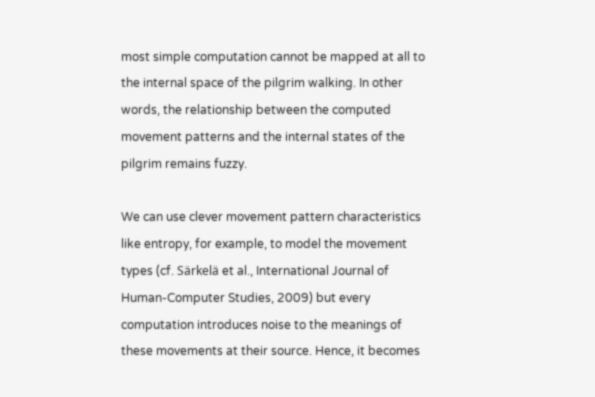most simple computation cannot be mapped at all to the internal space of the pilgrim walking. In other words, the relationship between the computed movement patterns and the internal states of the pilgrim remains fuzzy.

We can use clever movement pattern characteristics like entropy, for example, to model the movement types (cf. Särkelä et al., International Journal of Human-Computer Studies, 2009) but every computation introduces noise to the meanings of these movements at their source. Hence, it becomes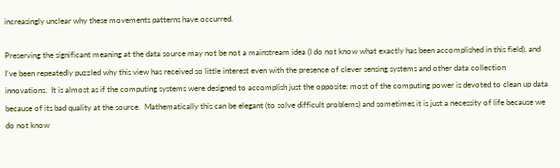increasingly unclear why these movements patterns have occurred.

Preserving the significant meaning at the data source may not be not a mainstream idea (I do not know what exactly has been accomplished in this field), and I’ve been repeatedly puzzled why this view has received so little interest even with the presence of clever sensing systems and other data collection innovations.  It is almost as if the computing systems were designed to accomplish just the opposite: most of the computing power is devoted to clean up data because of its bad quality at the source.  Mathematically this can be elegant (to solve difficult problems) and sometimes it is just a necessity of life because we do not know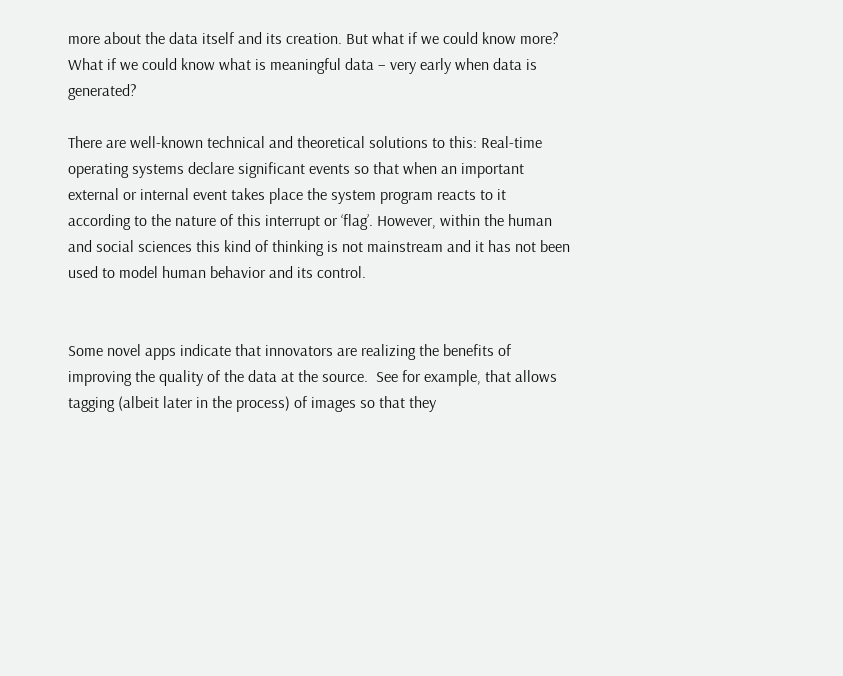more about the data itself and its creation. But what if we could know more? What if we could know what is meaningful data – very early when data is generated?

There are well-known technical and theoretical solutions to this: Real-time operating systems declare significant events so that when an important external or internal event takes place the system program reacts to it according to the nature of this interrupt or ‘flag’. However, within the human and social sciences this kind of thinking is not mainstream and it has not been used to model human behavior and its control.


Some novel apps indicate that innovators are realizing the benefits of improving the quality of the data at the source.  See for example, that allows tagging (albeit later in the process) of images so that they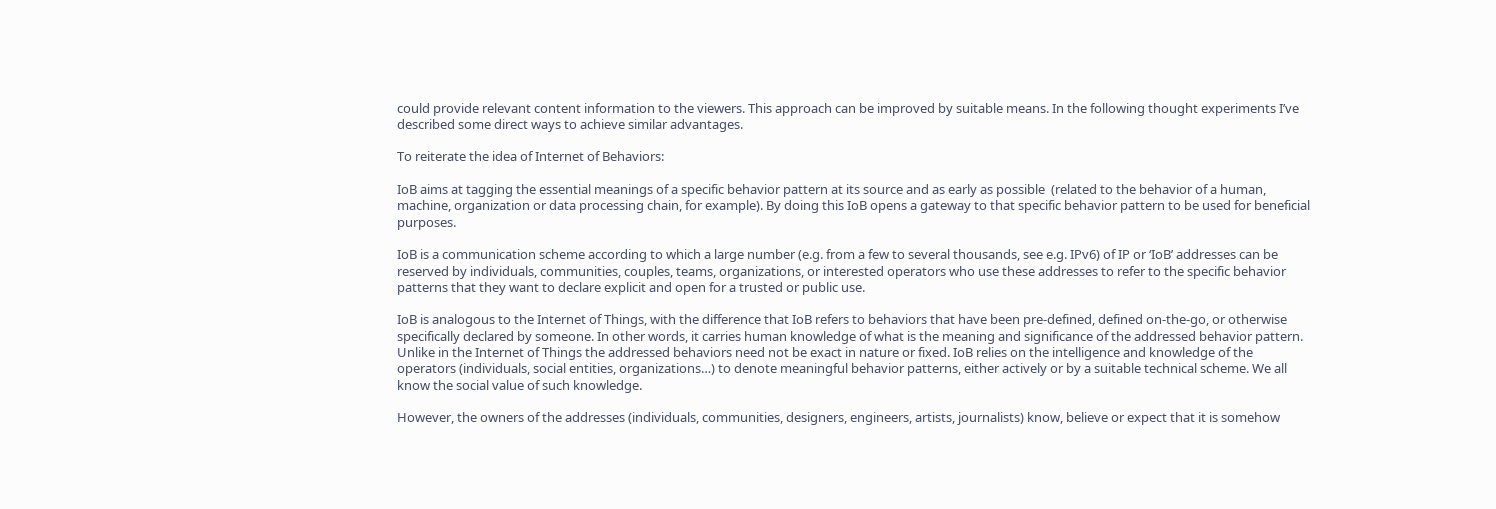could provide relevant content information to the viewers. This approach can be improved by suitable means. In the following thought experiments I’ve described some direct ways to achieve similar advantages.

To reiterate the idea of Internet of Behaviors:

IoB aims at tagging the essential meanings of a specific behavior pattern at its source and as early as possible  (related to the behavior of a human, machine, organization or data processing chain, for example). By doing this IoB opens a gateway to that specific behavior pattern to be used for beneficial purposes.

IoB is a communication scheme according to which a large number (e.g. from a few to several thousands, see e.g. IPv6) of IP or ‘IoB’ addresses can be reserved by individuals, communities, couples, teams, organizations, or interested operators who use these addresses to refer to the specific behavior patterns that they want to declare explicit and open for a trusted or public use.

IoB is analogous to the Internet of Things, with the difference that IoB refers to behaviors that have been pre-defined, defined on-the-go, or otherwise specifically declared by someone. In other words, it carries human knowledge of what is the meaning and significance of the addressed behavior pattern. Unlike in the Internet of Things the addressed behaviors need not be exact in nature or fixed. IoB relies on the intelligence and knowledge of the operators (individuals, social entities, organizations…) to denote meaningful behavior patterns, either actively or by a suitable technical scheme. We all know the social value of such knowledge.

However, the owners of the addresses (individuals, communities, designers, engineers, artists, journalists) know, believe or expect that it is somehow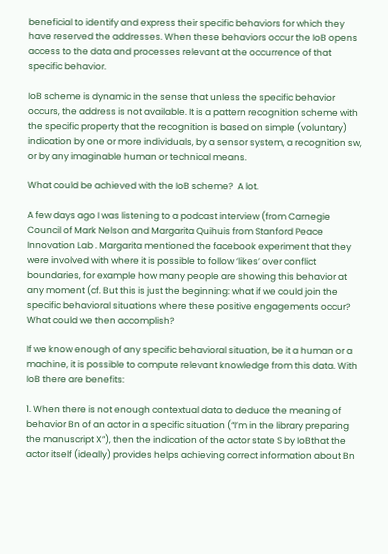beneficial to identify and express their specific behaviors for which they have reserved the addresses. When these behaviors occur the IoB opens access to the data and processes relevant at the occurrence of that specific behavior.

IoB scheme is dynamic in the sense that unless the specific behavior occurs, the address is not available. It is a pattern recognition scheme with the specific property that the recognition is based on simple (voluntary) indication by one or more individuals, by a sensor system, a recognition sw, or by any imaginable human or technical means.

What could be achieved with the IoB scheme?  A lot.

A few days ago I was listening to a podcast interview (from Carnegie Council of Mark Nelson and Margarita Quihuis from Stanford Peace Innovation Lab . Margarita mentioned the facebook experiment that they were involved with where it is possible to follow ‘likes’ over conflict boundaries, for example how many people are showing this behavior at any moment (cf. But this is just the beginning: what if we could join the specific behavioral situations where these positive engagements occur? What could we then accomplish?

If we know enough of any specific behavioral situation, be it a human or a machine, it is possible to compute relevant knowledge from this data. With IoB there are benefits:

1. When there is not enough contextual data to deduce the meaning of behavior Bn of an actor in a specific situation (“I’m in the library preparing the manuscript X”), then the indication of the actor state S by IoBthat the actor itself (ideally) provides helps achieving correct information about Bn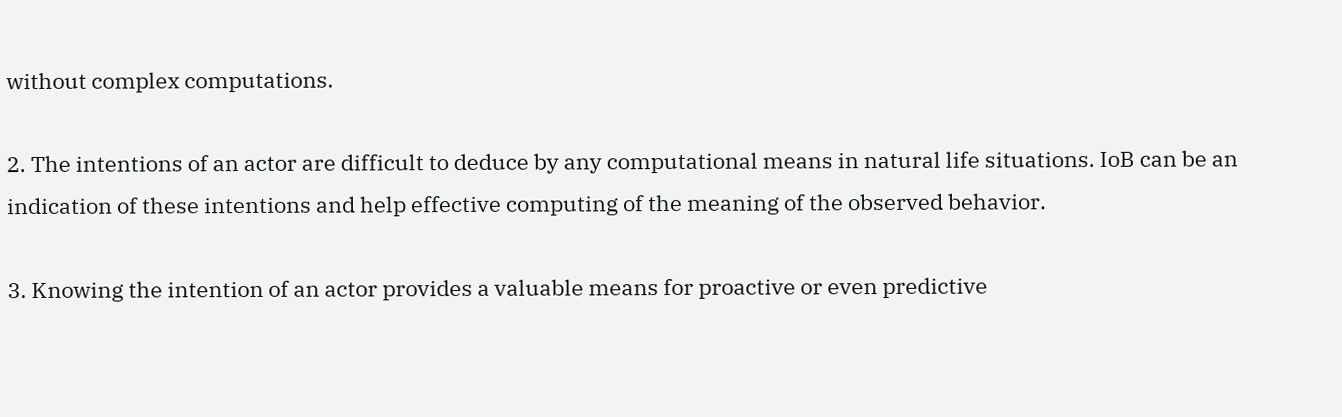without complex computations.

2. The intentions of an actor are difficult to deduce by any computational means in natural life situations. IoB can be an indication of these intentions and help effective computing of the meaning of the observed behavior.

3. Knowing the intention of an actor provides a valuable means for proactive or even predictive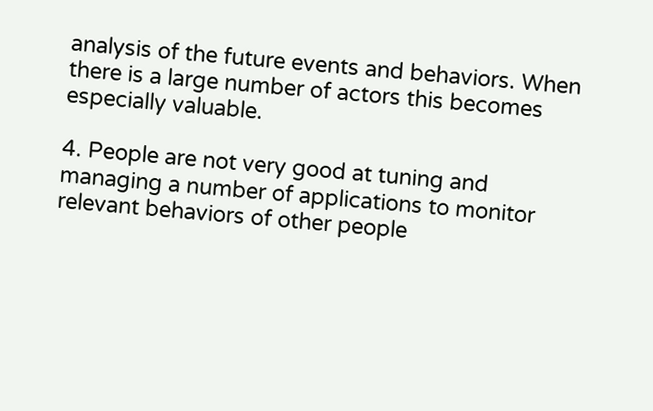analysis of the future events and behaviors. When there is a large number of actors this becomes especially valuable.

4. People are not very good at tuning and managing a number of applications to monitor relevant behaviors of other people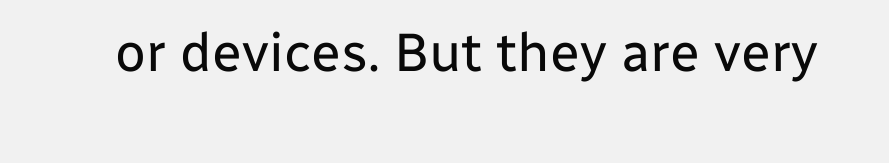or devices. But they are very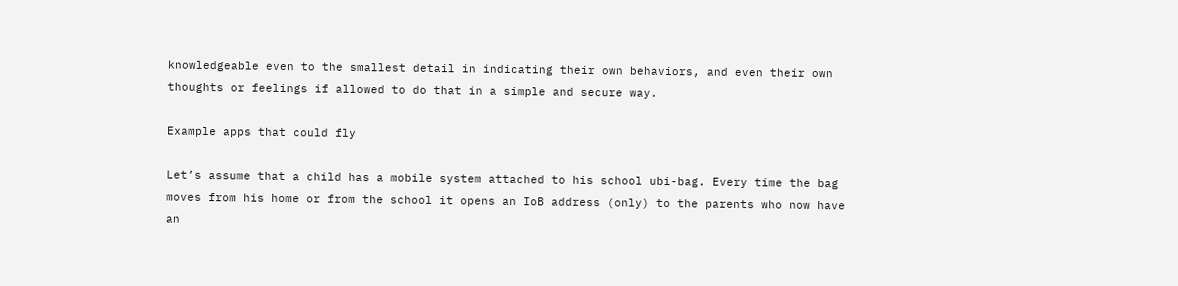knowledgeable even to the smallest detail in indicating their own behaviors, and even their own thoughts or feelings if allowed to do that in a simple and secure way.

Example apps that could fly

Let’s assume that a child has a mobile system attached to his school ubi-bag. Every time the bag moves from his home or from the school it opens an IoB address (only) to the parents who now have an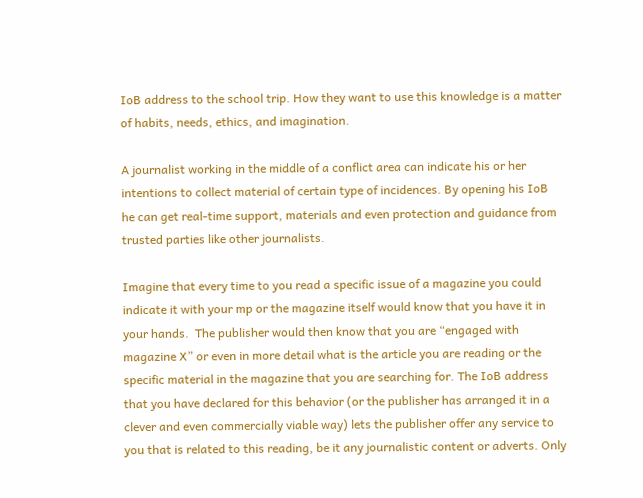IoB address to the school trip. How they want to use this knowledge is a matter of habits, needs, ethics, and imagination.

A journalist working in the middle of a conflict area can indicate his or her intentions to collect material of certain type of incidences. By opening his IoB he can get real-time support, materials and even protection and guidance from trusted parties like other journalists.

Imagine that every time to you read a specific issue of a magazine you could indicate it with your mp or the magazine itself would know that you have it in your hands.  The publisher would then know that you are “engaged with magazine X” or even in more detail what is the article you are reading or the specific material in the magazine that you are searching for. The IoB address that you have declared for this behavior (or the publisher has arranged it in a clever and even commercially viable way) lets the publisher offer any service to you that is related to this reading, be it any journalistic content or adverts. Only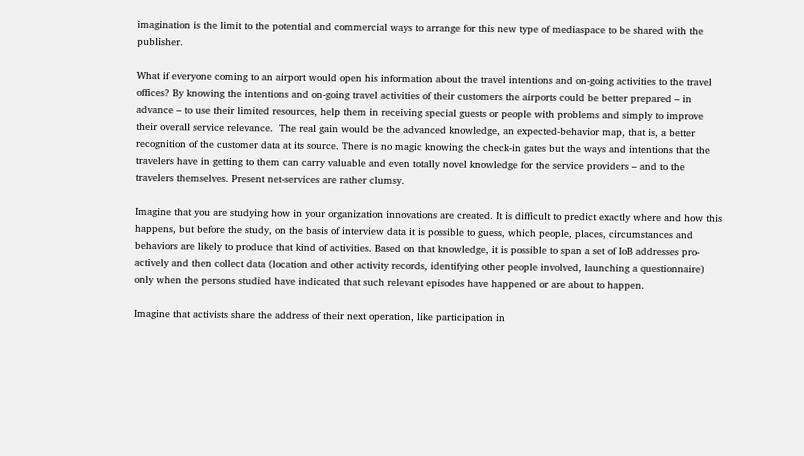imagination is the limit to the potential and commercial ways to arrange for this new type of mediaspace to be shared with the publisher.

What if everyone coming to an airport would open his information about the travel intentions and on-going activities to the travel offices? By knowing the intentions and on-going travel activities of their customers the airports could be better prepared – in advance – to use their limited resources, help them in receiving special guests or people with problems and simply to improve their overall service relevance.  The real gain would be the advanced knowledge, an expected-behavior map, that is, a better recognition of the customer data at its source. There is no magic knowing the check-in gates but the ways and intentions that the travelers have in getting to them can carry valuable and even totally novel knowledge for the service providers – and to the travelers themselves. Present net-services are rather clumsy.

Imagine that you are studying how in your organization innovations are created. It is difficult to predict exactly where and how this happens, but before the study, on the basis of interview data it is possible to guess, which people, places, circumstances and behaviors are likely to produce that kind of activities. Based on that knowledge, it is possible to span a set of IoB addresses pro-actively and then collect data (location and other activity records, identifying other people involved, launching a questionnaire) only when the persons studied have indicated that such relevant episodes have happened or are about to happen.

Imagine that activists share the address of their next operation, like participation in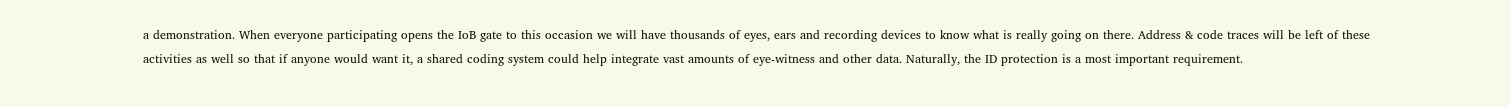a demonstration. When everyone participating opens the IoB gate to this occasion we will have thousands of eyes, ears and recording devices to know what is really going on there. Address & code traces will be left of these activities as well so that if anyone would want it, a shared coding system could help integrate vast amounts of eye-witness and other data. Naturally, the ID protection is a most important requirement.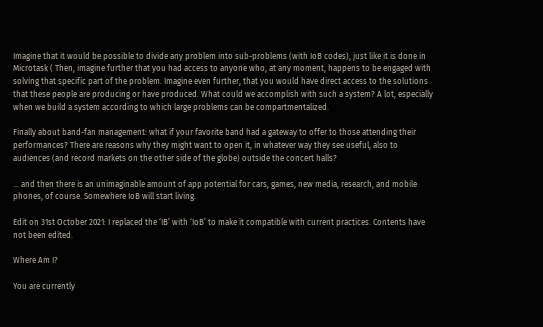Imagine that it would be possible to divide any problem into sub-problems (with IoB codes), just like it is done in Microtask ( Then, imagine further that you had access to anyone who, at any moment, happens to be engaged with solving that specific part of the problem. Imagine even further, that you would have direct access to the solutions that these people are producing or have produced. What could we accomplish with such a system? A lot, especially when we build a system according to which large problems can be compartmentalized.

Finally about band-fan management: what if your favorite band had a gateway to offer to those attending their performances? There are reasons why they might want to open it, in whatever way they see useful, also to audiences (and record markets on the other side of the globe) outside the concert halls?

… and then there is an unimaginable amount of app potential for cars, games, new media, research, and mobile phones, of course. Somewhere IoB will start living.

Edit on 31st October 2021: I replaced the ‘IB’ with ‘IoB’ to make it compatible with current practices. Contents have not been edited.

Where Am I?

You are currently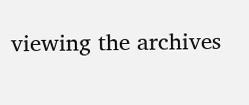viewing the archives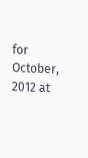for October, 2012 at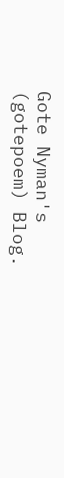Gote Nyman's (gotepoem) Blog.